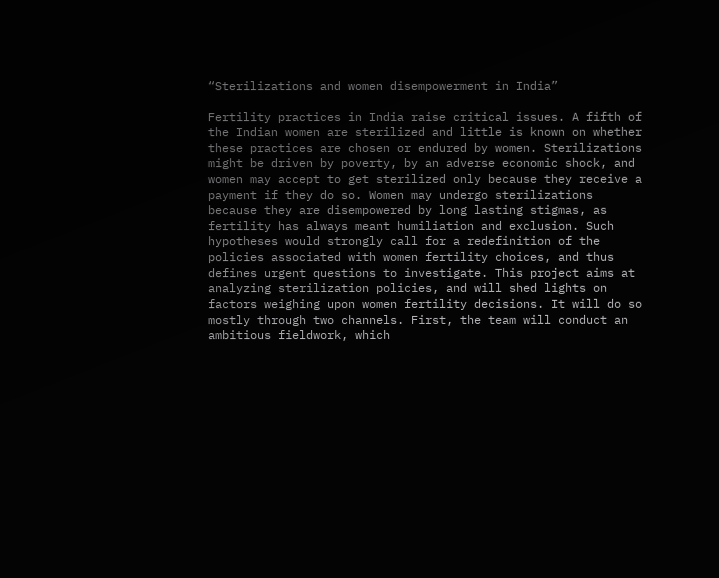“Sterilizations and women disempowerment in India”

Fertility practices in India raise critical issues. A fifth of the Indian women are sterilized and little is known on whether these practices are chosen or endured by women. Sterilizations might be driven by poverty, by an adverse economic shock, and women may accept to get sterilized only because they receive a payment if they do so. Women may undergo sterilizations because they are disempowered by long lasting stigmas, as fertility has always meant humiliation and exclusion. Such hypotheses would strongly call for a redefinition of the policies associated with women fertility choices, and thus defines urgent questions to investigate. This project aims at analyzing sterilization policies, and will shed lights on factors weighing upon women fertility decisions. It will do so mostly through two channels. First, the team will conduct an ambitious fieldwork, which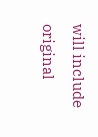will include original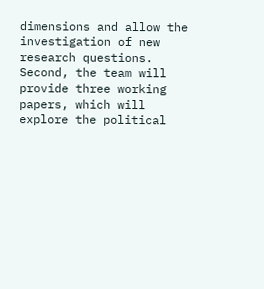dimensions and allow the investigation of new research questions. Second, the team will provide three working papers, which will explore the political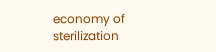economy of sterilization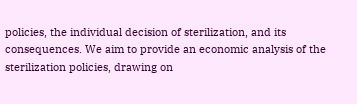policies, the individual decision of sterilization, and its consequences. We aim to provide an economic analysis of the sterilization policies, drawing on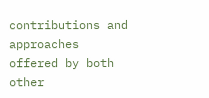contributions and approaches offered by both other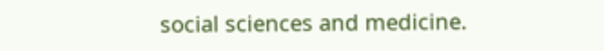social sciences and medicine.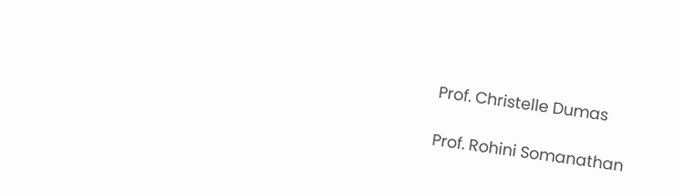Prof. Christelle Dumas

Prof. Rohini Somanathan